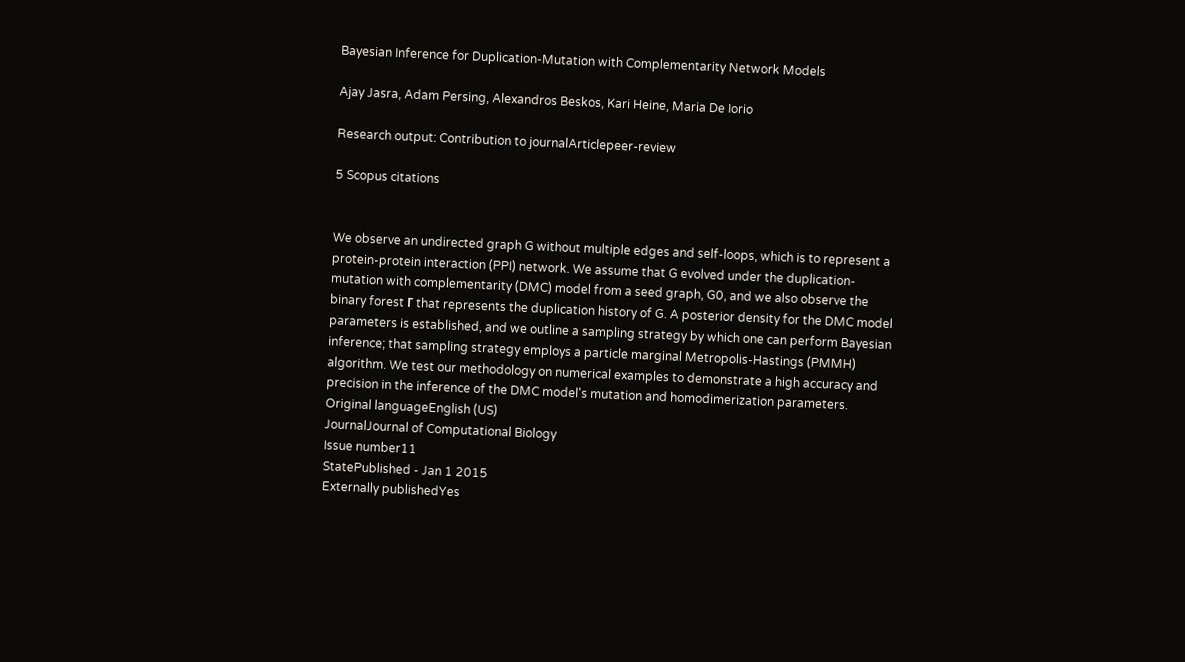Bayesian Inference for Duplication-Mutation with Complementarity Network Models

Ajay Jasra, Adam Persing, Alexandros Beskos, Kari Heine, Maria De Iorio

Research output: Contribution to journalArticlepeer-review

5 Scopus citations


We observe an undirected graph G without multiple edges and self-loops, which is to represent a protein-protein interaction (PPI) network. We assume that G evolved under the duplication-mutation with complementarity (DMC) model from a seed graph, G0, and we also observe the binary forest Γ that represents the duplication history of G. A posterior density for the DMC model parameters is established, and we outline a sampling strategy by which one can perform Bayesian inference; that sampling strategy employs a particle marginal Metropolis-Hastings (PMMH) algorithm. We test our methodology on numerical examples to demonstrate a high accuracy and precision in the inference of the DMC model's mutation and homodimerization parameters.
Original languageEnglish (US)
JournalJournal of Computational Biology
Issue number11
StatePublished - Jan 1 2015
Externally publishedYes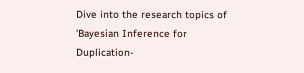Dive into the research topics of 'Bayesian Inference for Duplication-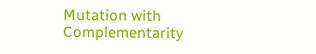Mutation with Complementarity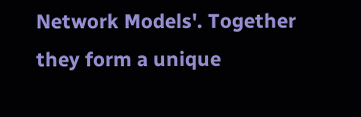Network Models'. Together they form a unique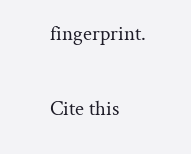fingerprint.

Cite this